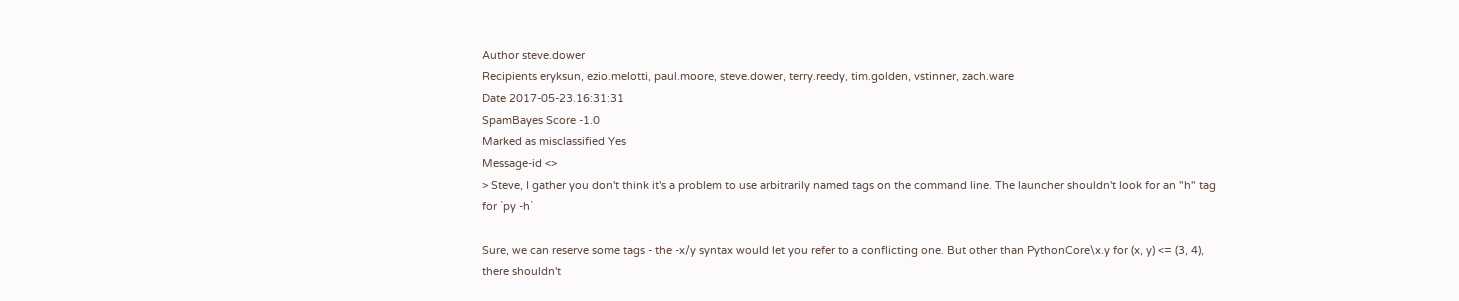Author steve.dower
Recipients eryksun, ezio.melotti, paul.moore, steve.dower, terry.reedy, tim.golden, vstinner, zach.ware
Date 2017-05-23.16:31:31
SpamBayes Score -1.0
Marked as misclassified Yes
Message-id <>
> Steve, I gather you don't think it's a problem to use arbitrarily named tags on the command line. The launcher shouldn't look for an "h" tag for `py -h`

Sure, we can reserve some tags - the -x/y syntax would let you refer to a conflicting one. But other than PythonCore\x.y for (x, y) <= (3, 4), there shouldn't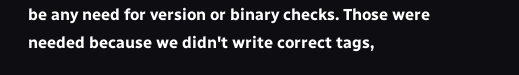be any need for version or binary checks. Those were needed because we didn't write correct tags,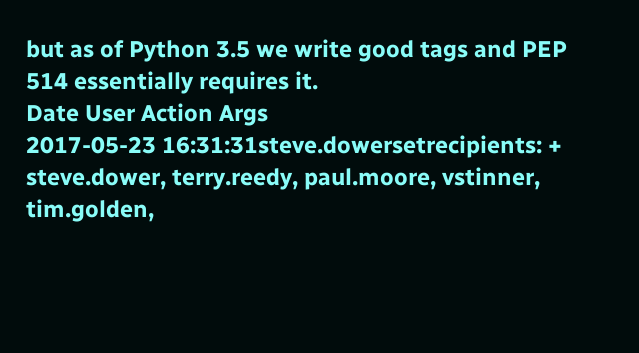but as of Python 3.5 we write good tags and PEP 514 essentially requires it.
Date User Action Args
2017-05-23 16:31:31steve.dowersetrecipients: + steve.dower, terry.reedy, paul.moore, vstinner, tim.golden,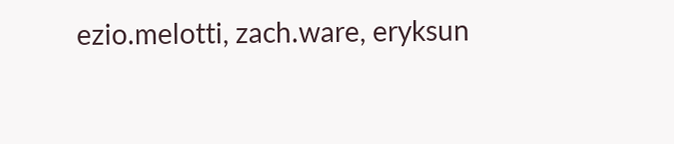ezio.melotti, zach.ware, eryksun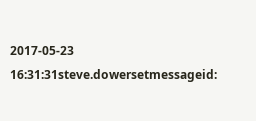2017-05-23 16:31:31steve.dowersetmessageid: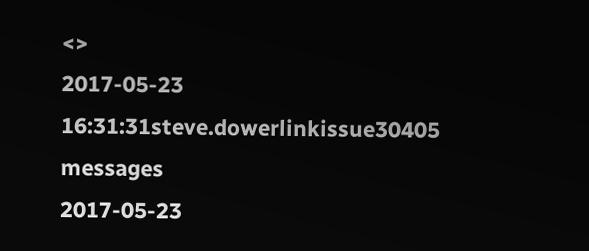<>
2017-05-23 16:31:31steve.dowerlinkissue30405 messages
2017-05-23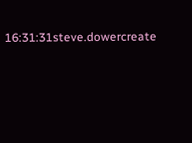16:31:31steve.dowercreate